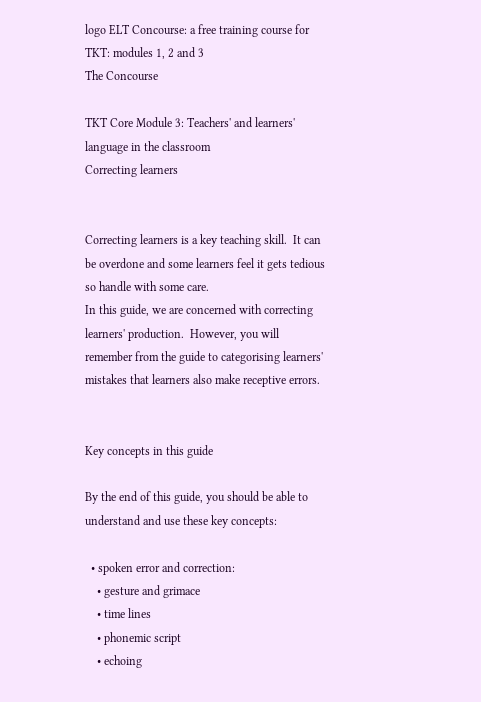logo ELT Concourse: a free training course for TKT: modules 1, 2 and 3
The Concourse

TKT Core Module 3: Teachers' and learners' language in the classroom
Correcting learners


Correcting learners is a key teaching skill.  It can be overdone and some learners feel it gets tedious so handle with some care.
In this guide, we are concerned with correcting learners' production.  However, you will remember from the guide to categorising learners' mistakes that learners also make receptive errors.


Key concepts in this guide

By the end of this guide, you should be able to understand and use these key concepts:

  • spoken error and correction:
    • gesture and grimace
    • time lines
    • phonemic script
    • echoing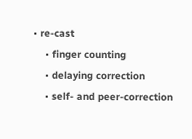• re-cast
    • finger counting
    • delaying correction
    • self- and peer-correction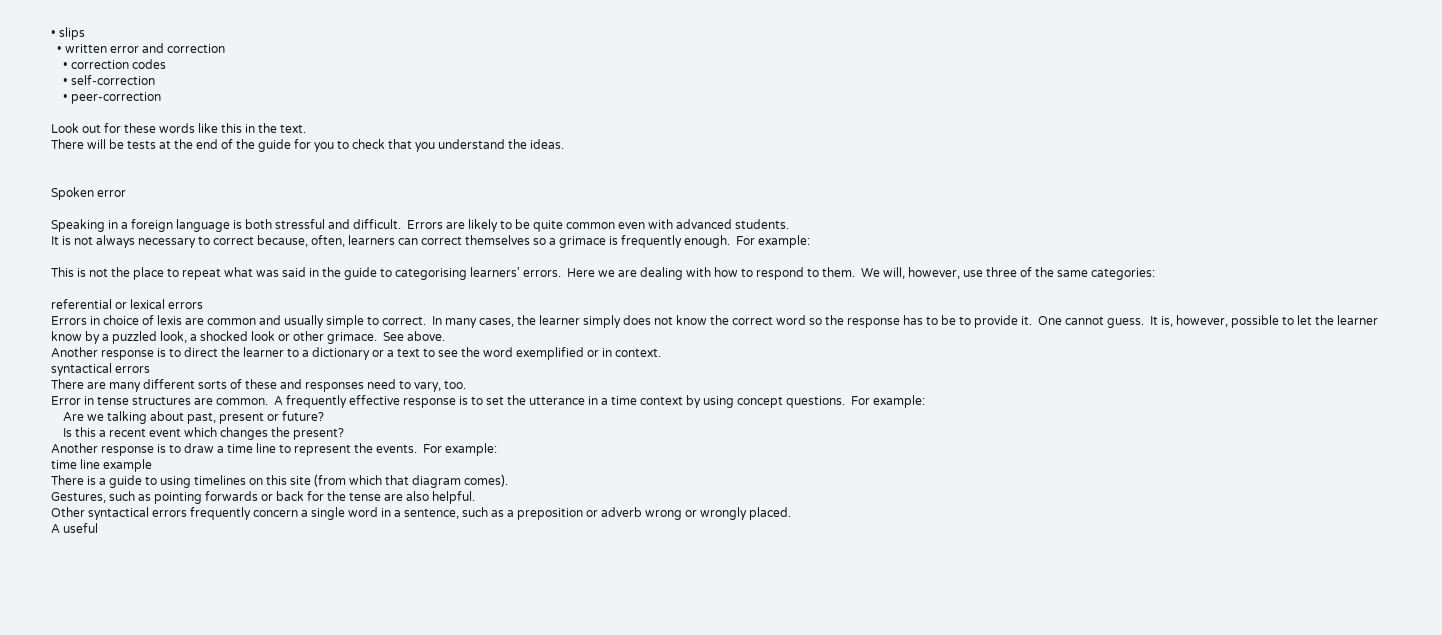• slips
  • written error and correction
    • correction codes
    • self-correction
    • peer-correction

Look out for these words like this in the text.
There will be tests at the end of the guide for you to check that you understand the ideas.


Spoken error

Speaking in a foreign language is both stressful and difficult.  Errors are likely to be quite common even with advanced students.
It is not always necessary to correct because, often, learners can correct themselves so a grimace is frequently enough.  For example:

This is not the place to repeat what was said in the guide to categorising learners' errors.  Here we are dealing with how to respond to them.  We will, however, use three of the same categories:

referential or lexical errors
Errors in choice of lexis are common and usually simple to correct.  In many cases, the learner simply does not know the correct word so the response has to be to provide it.  One cannot guess.  It is, however, possible to let the learner know by a puzzled look, a shocked look or other grimace.  See above.
Another response is to direct the learner to a dictionary or a text to see the word exemplified or in context.
syntactical errors
There are many different sorts of these and responses need to vary, too.
Error in tense structures are common.  A frequently effective response is to set the utterance in a time context by using concept questions.  For example:
    Are we talking about past, present or future?
    Is this a recent event which changes the present?
Another response is to draw a time line to represent the events.  For example:
time line example
There is a guide to using timelines on this site (from which that diagram comes).
Gestures, such as pointing forwards or back for the tense are also helpful.
Other syntactical errors frequently concern a single word in a sentence, such as a preposition or adverb wrong or wrongly placed.
A useful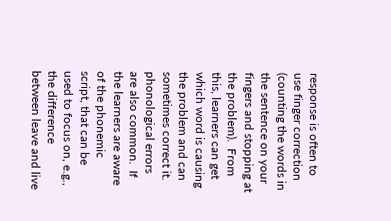response is often to use finger correction (counting the words in the sentence on your fingers and stopping at the problem).  From this, learners can get which word is causing the problem and can sometimes correct it.
phonological errors
are also common.  If the learners are aware of the phonemic script, that can be used to focus on, e.g., the difference between leave and live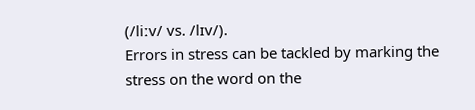(/liːv/ vs. /lɪv/).
Errors in stress can be tackled by marking the stress on the word on the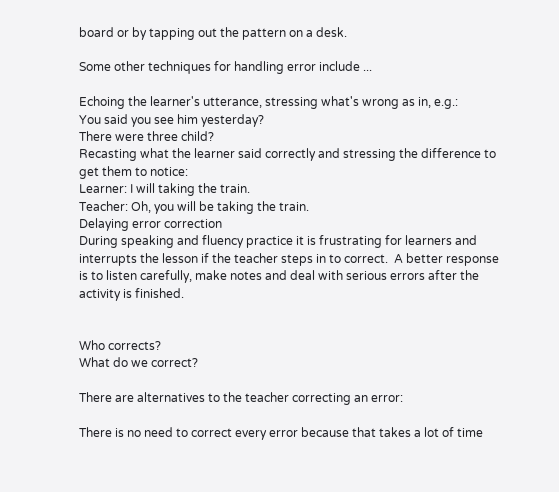board or by tapping out the pattern on a desk.

Some other techniques for handling error include ...

Echoing the learner's utterance, stressing what's wrong as in, e.g.:
You said you see him yesterday?
There were three child?
Recasting what the learner said correctly and stressing the difference to get them to notice:
Learner: I will taking the train.
Teacher: Oh, you will be taking the train.
Delaying error correction
During speaking and fluency practice it is frustrating for learners and interrupts the lesson if the teacher steps in to correct.  A better response is to listen carefully, make notes and deal with serious errors after the activity is finished.


Who corrects?
What do we correct?

There are alternatives to the teacher correcting an error:

There is no need to correct every error because that takes a lot of time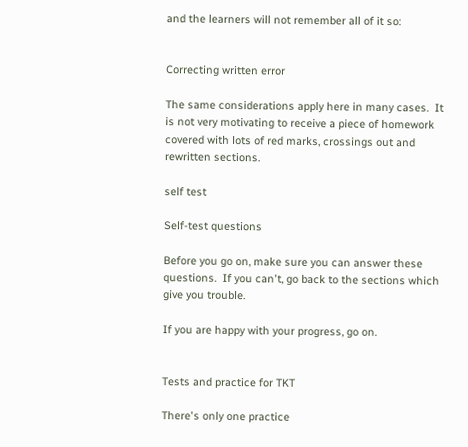and the learners will not remember all of it so:


Correcting written error

The same considerations apply here in many cases.  It is not very motivating to receive a piece of homework covered with lots of red marks, crossings out and rewritten sections.

self test

Self-test questions

Before you go on, make sure you can answer these questions.  If you can't, go back to the sections which give you trouble.

If you are happy with your progress, go on.


Tests and practice for TKT

There's only one practice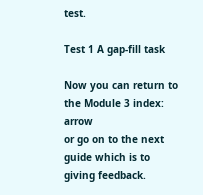test.

Test 1 A gap-fill task

Now you can return to the Module 3 index: arrow
or go on to the next guide which is to giving feedback.